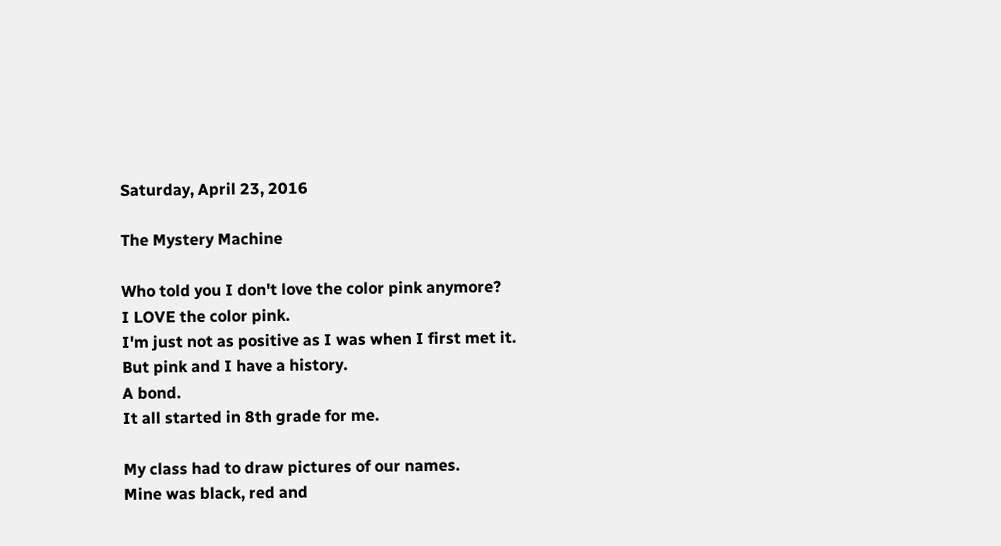Saturday, April 23, 2016

The Mystery Machine

Who told you I don't love the color pink anymore?
I LOVE the color pink.
I'm just not as positive as I was when I first met it.
But pink and I have a history.
A bond.
It all started in 8th grade for me.

My class had to draw pictures of our names.
Mine was black, red and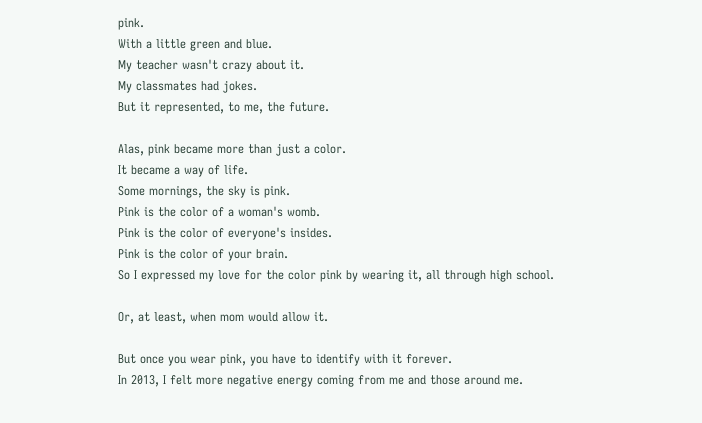pink.
With a little green and blue.
My teacher wasn't crazy about it.
My classmates had jokes.
But it represented, to me, the future.

Alas, pink became more than just a color.
It became a way of life.
Some mornings, the sky is pink.
Pink is the color of a woman's womb.
Pink is the color of everyone's insides.
Pink is the color of your brain.
So I expressed my love for the color pink by wearing it, all through high school.

Or, at least, when mom would allow it.

But once you wear pink, you have to identify with it forever.
In 2013, I felt more negative energy coming from me and those around me.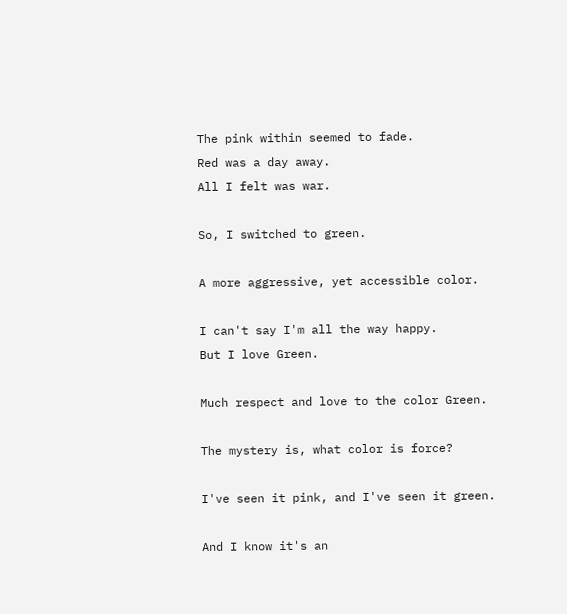The pink within seemed to fade.
Red was a day away.
All I felt was war.

So, I switched to green.

A more aggressive, yet accessible color.

I can't say I'm all the way happy.
But I love Green.

Much respect and love to the color Green.

The mystery is, what color is force?

I've seen it pink, and I've seen it green.

And I know it's an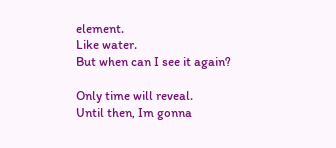element.
Like water.
But when can I see it again?

Only time will reveal.
Until then, Im gonna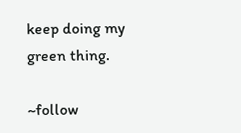keep doing my green thing.

~follow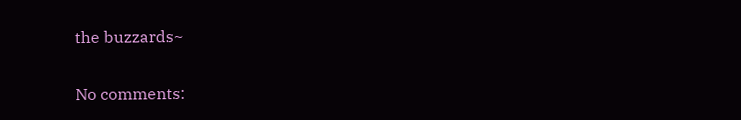the buzzards~

No comments: